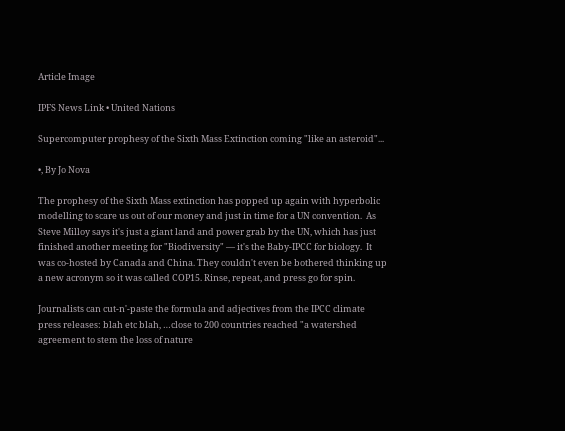Article Image

IPFS News Link • United Nations

Supercomputer prophesy of the Sixth Mass Extinction coming "like an asteroid"...

•, By Jo Nova

The prophesy of the Sixth Mass extinction has popped up again with hyperbolic modelling to scare us out of our money and just in time for a UN convention.  As Steve Milloy says it's just a giant land and power grab by the UN, which has just finished another meeting for "Biodiversity" — it's the Baby-IPCC for biology.  It was co-hosted by Canada and China. They couldn't even be bothered thinking up a new acronym so it was called COP15. Rinse, repeat, and press go for spin.

Journalists can cut-n'-paste the formula and adjectives from the IPCC climate press releases: blah etc blah, …close to 200 countries reached "a watershed agreement to stem the loss of nature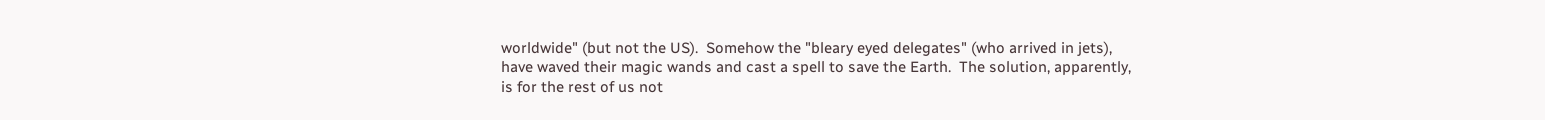worldwide" (but not the US).  Somehow the "bleary eyed delegates" (who arrived in jets), have waved their magic wands and cast a spell to save the Earth.  The solution, apparently,  is for the rest of us not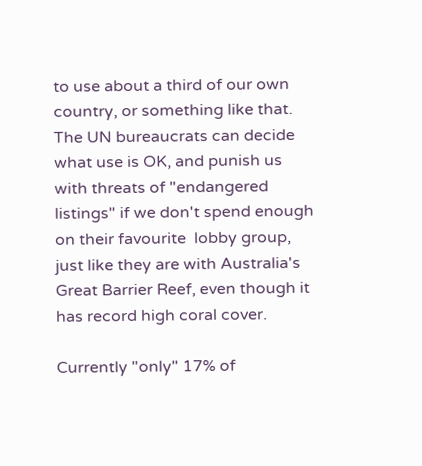to use about a third of our own country, or something like that. The UN bureaucrats can decide what use is OK, and punish us with threats of "endangered listings" if we don't spend enough on their favourite  lobby group, just like they are with Australia's Great Barrier Reef, even though it has record high coral cover.

Currently "only" 17% of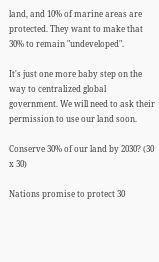land, and 10% of marine areas are protected. They want to make that 30% to remain "undeveloped".

It's just one more baby step on the way to centralized global government. We will need to ask their permission to use our land soon.

Conserve 30% of our land by 2030? (30 x 30)

Nations promise to protect 30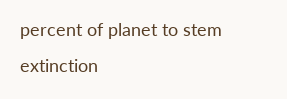percent of planet to stem extinction